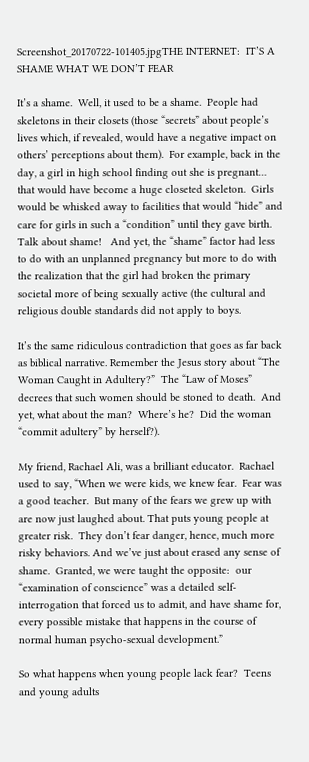Screenshot_20170722-101405.jpgTHE INTERNET:  IT’S A SHAME WHAT WE DON’T FEAR

It’s a shame.  Well, it used to be a shame.  People had skeletons in their closets (those “secrets” about people’s lives which, if revealed, would have a negative impact on others’ perceptions about them).  For example, back in the day, a girl in high school finding out she is pregnant… that would have become a huge closeted skeleton.  Girls would be whisked away to facilities that would “hide” and care for girls in such a “condition” until they gave birth.    Talk about shame!   And yet, the “shame” factor had less to do with an unplanned pregnancy but more to do with the realization that the girl had broken the primary societal more of being sexually active (the cultural and religious double standards did not apply to boys.

It’s the same ridiculous contradiction that goes as far back as biblical narrative. Remember the Jesus story about “The Woman Caught in Adultery?”  The “Law of Moses” decrees that such women should be stoned to death.  And yet, what about the man?  Where’s he?  Did the woman “commit adultery” by herself?).

My friend, Rachael Ali, was a brilliant educator.  Rachael used to say, “When we were kids, we knew fear.  Fear was a good teacher.  But many of the fears we grew up with are now just laughed about. That puts young people at greater risk.  They don’t fear danger, hence, much more risky behaviors. And we’ve just about erased any sense of shame.  Granted, we were taught the opposite:  our “examination of conscience” was a detailed self-interrogation that forced us to admit, and have shame for, every possible mistake that happens in the course of normal human psycho-sexual development.”

So what happens when young people lack fear?  Teens and young adults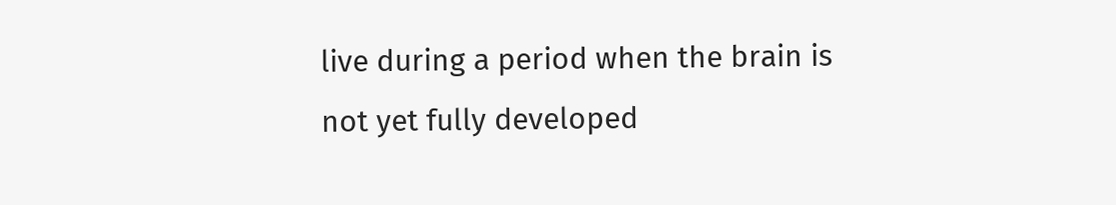live during a period when the brain is not yet fully developed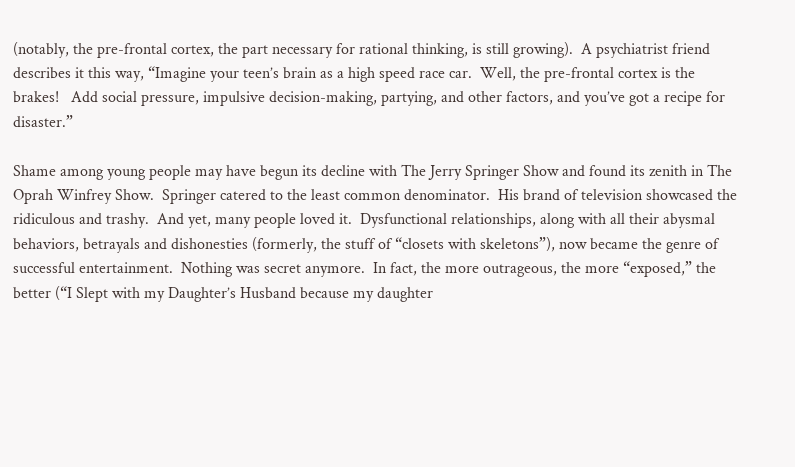(notably, the pre-frontal cortex, the part necessary for rational thinking, is still growing).  A psychiatrist friend describes it this way, “Imagine your teen’s brain as a high speed race car.  Well, the pre-frontal cortex is the brakes!   Add social pressure, impulsive decision-making, partying, and other factors, and you’ve got a recipe for disaster.”

Shame among young people may have begun its decline with The Jerry Springer Show and found its zenith in The Oprah Winfrey Show.  Springer catered to the least common denominator.  His brand of television showcased the ridiculous and trashy.  And yet, many people loved it.  Dysfunctional relationships, along with all their abysmal behaviors, betrayals and dishonesties (formerly, the stuff of “closets with skeletons”), now became the genre of successful entertainment.  Nothing was secret anymore.  In fact, the more outrageous, the more “exposed,” the better (“I Slept with my Daughter’s Husband because my daughter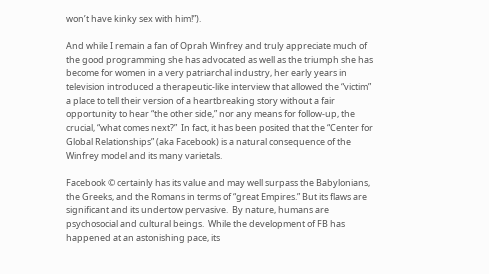won’t have kinky sex with him!”).

And while I remain a fan of Oprah Winfrey and truly appreciate much of the good programming she has advocated as well as the triumph she has become for women in a very patriarchal industry, her early years in television introduced a therapeutic-like interview that allowed the “victim” a place to tell their version of a heartbreaking story without a fair opportunity to hear “the other side,” nor any means for follow-up, the crucial, “what comes next?”  In fact, it has been posited that the “Center for Global Relationships” (aka Facebook) is a natural consequence of the Winfrey model and its many varietals.

Facebook © certainly has its value and may well surpass the Babylonians, the Greeks, and the Romans in terms of “great Empires.” But its flaws are significant and its undertow pervasive.  By nature, humans are psychosocial and cultural beings.  While the development of FB has happened at an astonishing pace, its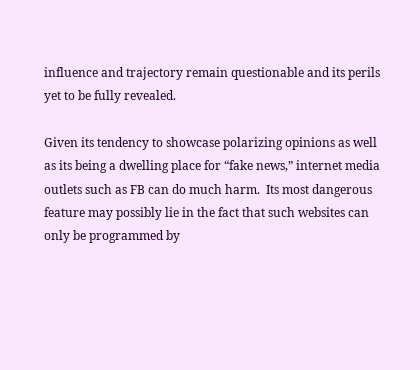influence and trajectory remain questionable and its perils yet to be fully revealed.

Given its tendency to showcase polarizing opinions as well as its being a dwelling place for “fake news,” internet media outlets such as FB can do much harm.  Its most dangerous feature may possibly lie in the fact that such websites can only be programmed by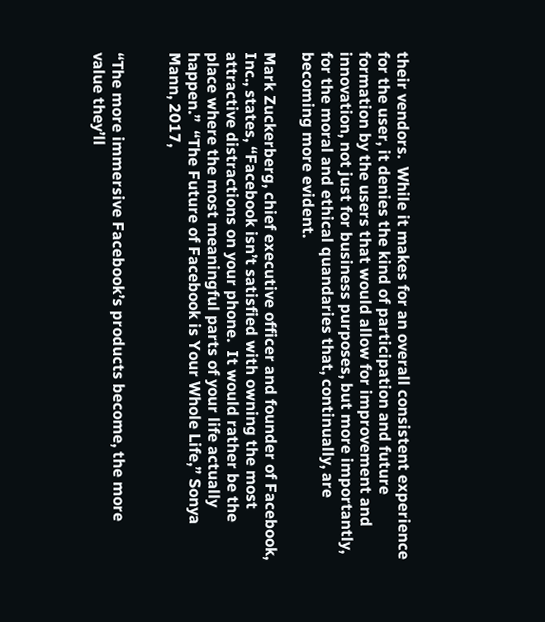their vendors.  While it makes for an overall consistent experience for the user, it denies the kind of participation and future formation by the users that would allow for improvement and innovation, not just for business purposes, but more importantly, for the moral and ethical quandaries that, continually, are becoming more evident.

Mark Zuckerberg, chief executive officer and founder of Facebook, Inc., states, “Facebook isn’t satisfied with owning the most attractive distractions on your phone.  It would rather be the place where the most meaningful parts of your life actually happen.”  “The Future of Facebook is Your Whole Life,” Sonya Mann, 2017,


“The more immersive Facebook’s products become, the more value they’ll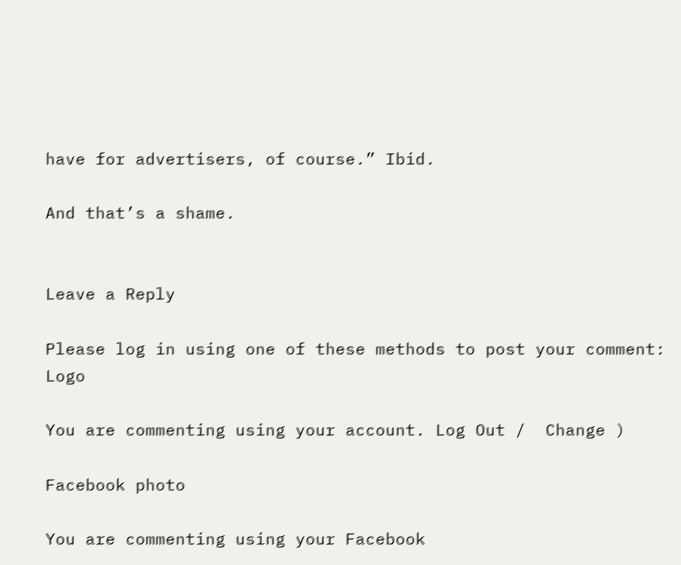have for advertisers, of course.” Ibid.

And that’s a shame.


Leave a Reply

Please log in using one of these methods to post your comment: Logo

You are commenting using your account. Log Out /  Change )

Facebook photo

You are commenting using your Facebook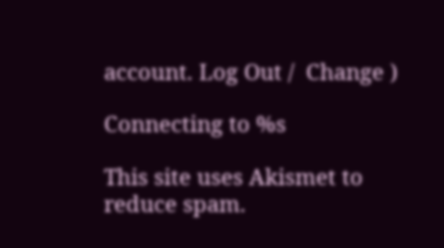account. Log Out /  Change )

Connecting to %s

This site uses Akismet to reduce spam.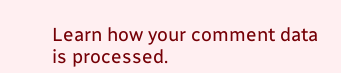Learn how your comment data is processed.